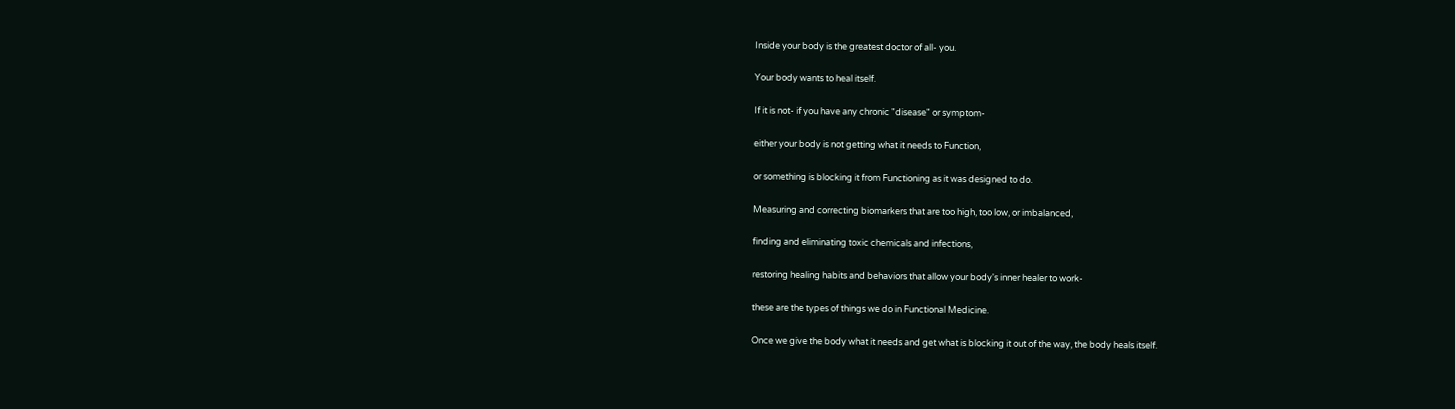Inside your body is the greatest doctor of all- you.

Your body wants to heal itself.

If it is not- if you have any chronic "disease" or symptom-

either your body is not getting what it needs to Function,

or something is blocking it from Functioning as it was designed to do.

Measuring and correcting biomarkers that are too high, too low, or imbalanced,

finding and eliminating toxic chemicals and infections,

restoring healing habits and behaviors that allow your body's inner healer to work-

these are the types of things we do in Functional Medicine.

Once we give the body what it needs and get what is blocking it out of the way, the body heals itself.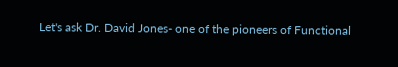Let's ask Dr. David Jones- one of the pioneers of Functional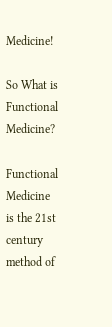Medicine!

So What is Functional Medicine?

Functional Medicine is the 21st century method of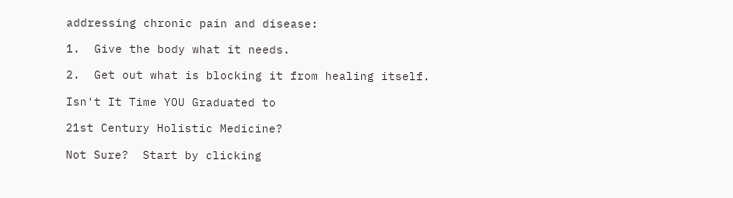addressing chronic pain and disease:

1.  Give the body what it needs.

2.  Get out what is blocking it from healing itself.

Isn't It Time YOU Graduated to

21st Century Holistic Medicine?

Not Sure?  Start by clicking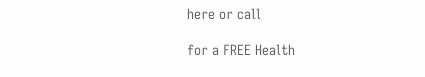here or call

for a FREE Health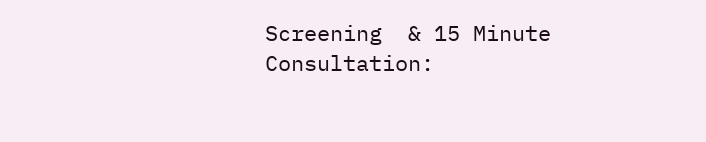Screening  & 15 Minute Consultation: